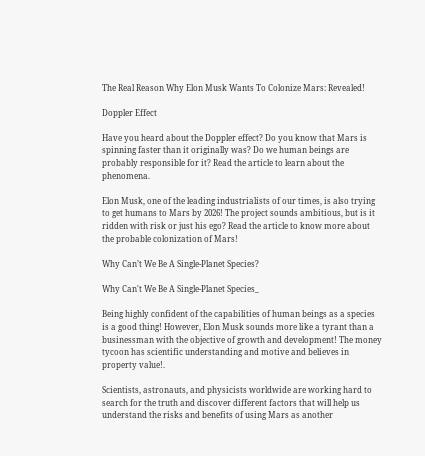The Real Reason Why Elon Musk Wants To Colonize Mars: Revealed!

Doppler Effect

Have you heard about the Doppler effect? Do you know that Mars is spinning faster than it originally was? Do we human beings are probably responsible for it? Read the article to learn about the phenomena.

Elon Musk, one of the leading industrialists of our times, is also trying to get humans to Mars by 2026! The project sounds ambitious, but is it ridden with risk or just his ego? Read the article to know more about the probable colonization of Mars!

Why Can’t We Be A Single-Planet Species?

Why Can't We Be A Single-Planet Species_

Being highly confident of the capabilities of human beings as a species is a good thing! However, Elon Musk sounds more like a tyrant than a businessman with the objective of growth and development! The money tycoon has scientific understanding and motive and believes in property value!.

Scientists, astronauts, and physicists worldwide are working hard to search for the truth and discover different factors that will help us understand the risks and benefits of using Mars as another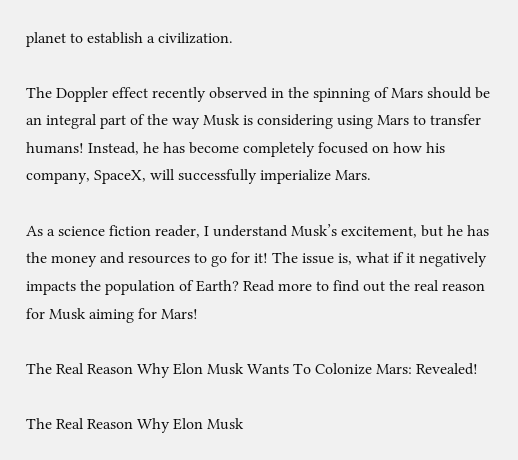planet to establish a civilization.

The Doppler effect recently observed in the spinning of Mars should be an integral part of the way Musk is considering using Mars to transfer humans! Instead, he has become completely focused on how his company, SpaceX, will successfully imperialize Mars.

As a science fiction reader, I understand Musk’s excitement, but he has the money and resources to go for it! The issue is, what if it negatively impacts the population of Earth? Read more to find out the real reason for Musk aiming for Mars!

The Real Reason Why Elon Musk Wants To Colonize Mars: Revealed!

The Real Reason Why Elon Musk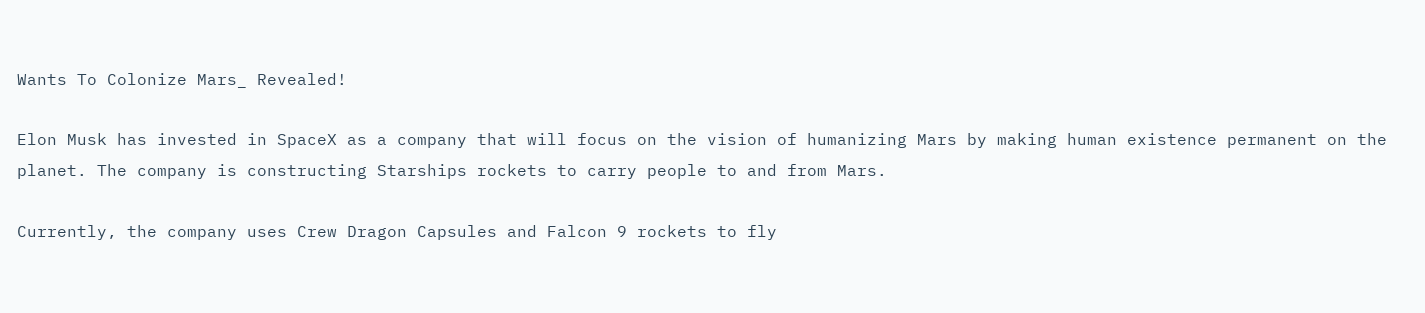Wants To Colonize Mars_ Revealed!

Elon Musk has invested in SpaceX as a company that will focus on the vision of humanizing Mars by making human existence permanent on the planet. The company is constructing Starships rockets to carry people to and from Mars.

Currently, the company uses Crew Dragon Capsules and Falcon 9 rockets to fly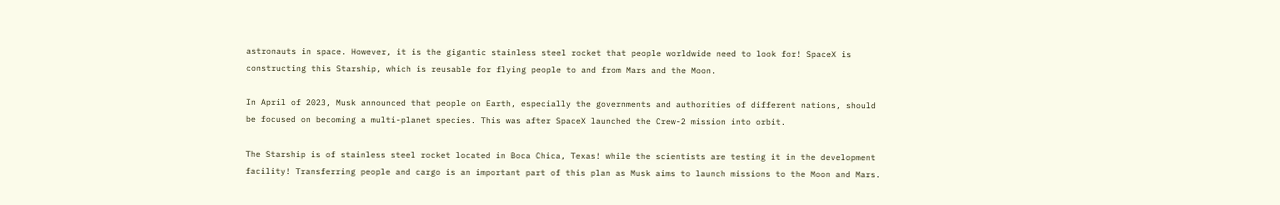astronauts in space. However, it is the gigantic stainless steel rocket that people worldwide need to look for! SpaceX is constructing this Starship, which is reusable for flying people to and from Mars and the Moon.

In April of 2023, Musk announced that people on Earth, especially the governments and authorities of different nations, should be focused on becoming a multi-planet species. This was after SpaceX launched the Crew-2 mission into orbit.

The Starship is of stainless steel rocket located in Boca Chica, Texas! while the scientists are testing it in the development facility! Transferring people and cargo is an important part of this plan as Musk aims to launch missions to the Moon and Mars.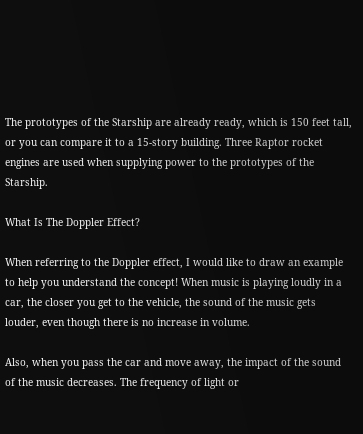The prototypes of the Starship are already ready, which is 150 feet tall, or you can compare it to a 15-story building. Three Raptor rocket engines are used when supplying power to the prototypes of the Starship.

What Is The Doppler Effect?

When referring to the Doppler effect, I would like to draw an example to help you understand the concept! When music is playing loudly in a car, the closer you get to the vehicle, the sound of the music gets louder, even though there is no increase in volume.

Also, when you pass the car and move away, the impact of the sound of the music decreases. The frequency of light or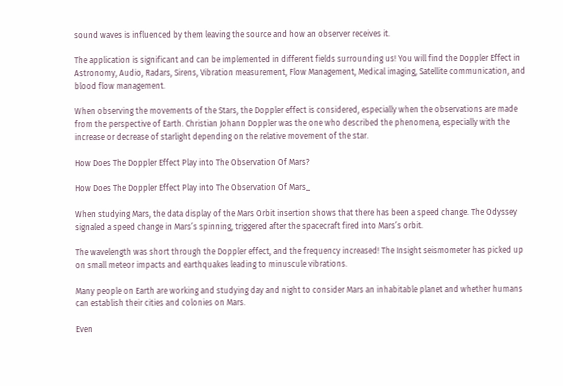sound waves is influenced by them leaving the source and how an observer receives it.

The application is significant and can be implemented in different fields surrounding us! You will find the Doppler Effect in Astronomy, Audio, Radars, Sirens, Vibration measurement, Flow Management, Medical imaging, Satellite communication, and blood flow management.

When observing the movements of the Stars, the Doppler effect is considered, especially when the observations are made from the perspective of Earth. Christian Johann Doppler was the one who described the phenomena, especially with the increase or decrease of starlight depending on the relative movement of the star.

How Does The Doppler Effect Play into The Observation Of Mars?

How Does The Doppler Effect Play into The Observation Of Mars_

When studying Mars, the data display of the Mars Orbit insertion shows that there has been a speed change. The Odyssey signaled a speed change in Mars’s spinning, triggered after the spacecraft fired into Mars’s orbit.

The wavelength was short through the Doppler effect, and the frequency increased! The Insight seismometer has picked up on small meteor impacts and earthquakes leading to minuscule vibrations.

Many people on Earth are working and studying day and night to consider Mars an inhabitable planet and whether humans can establish their cities and colonies on Mars.

Even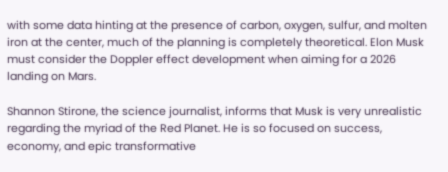with some data hinting at the presence of carbon, oxygen, sulfur, and molten iron at the center, much of the planning is completely theoretical. Elon Musk must consider the Doppler effect development when aiming for a 2026 landing on Mars.

Shannon Stirone, the science journalist, informs that Musk is very unrealistic regarding the myriad of the Red Planet. He is so focused on success, economy, and epic transformative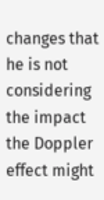changes that he is not considering the impact the Doppler effect might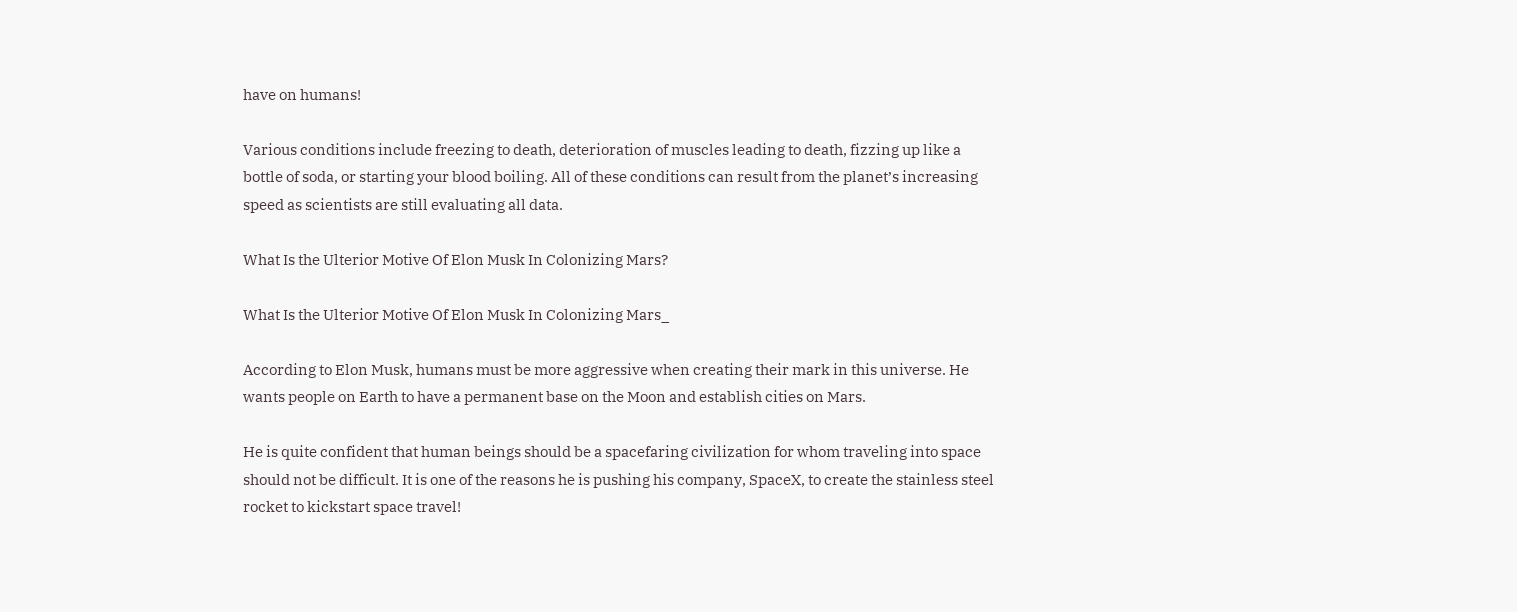have on humans!

Various conditions include freezing to death, deterioration of muscles leading to death, fizzing up like a bottle of soda, or starting your blood boiling. All of these conditions can result from the planet’s increasing speed as scientists are still evaluating all data.

What Is the Ulterior Motive Of Elon Musk In Colonizing Mars?

What Is the Ulterior Motive Of Elon Musk In Colonizing Mars_

According to Elon Musk, humans must be more aggressive when creating their mark in this universe. He wants people on Earth to have a permanent base on the Moon and establish cities on Mars.

He is quite confident that human beings should be a spacefaring civilization for whom traveling into space should not be difficult. It is one of the reasons he is pushing his company, SpaceX, to create the stainless steel rocket to kickstart space travel!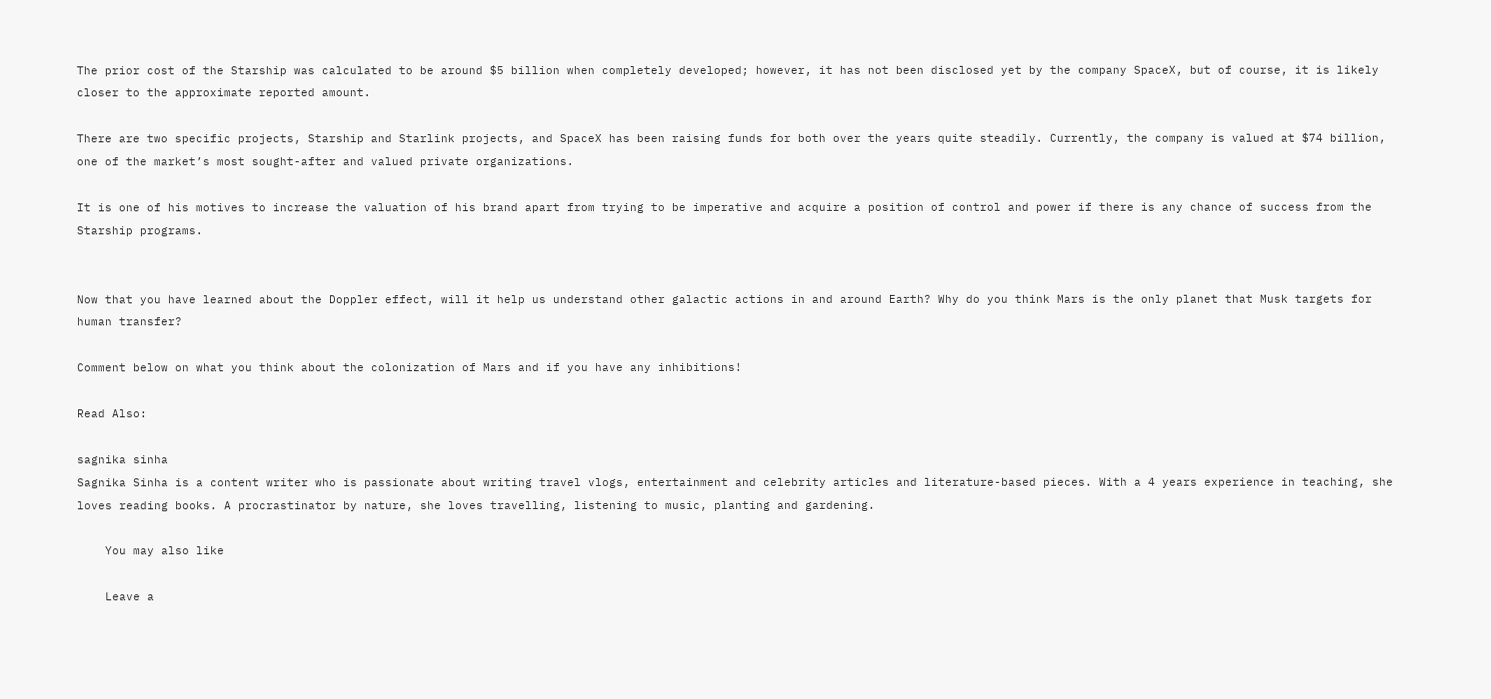The prior cost of the Starship was calculated to be around $5 billion when completely developed; however, it has not been disclosed yet by the company SpaceX, but of course, it is likely closer to the approximate reported amount.

There are two specific projects, Starship and Starlink projects, and SpaceX has been raising funds for both over the years quite steadily. Currently, the company is valued at $74 billion, one of the market’s most sought-after and valued private organizations.

It is one of his motives to increase the valuation of his brand apart from trying to be imperative and acquire a position of control and power if there is any chance of success from the Starship programs.


Now that you have learned about the Doppler effect, will it help us understand other galactic actions in and around Earth? Why do you think Mars is the only planet that Musk targets for human transfer?

Comment below on what you think about the colonization of Mars and if you have any inhibitions!

Read Also:

sagnika sinha
Sagnika Sinha is a content writer who is passionate about writing travel vlogs, entertainment and celebrity articles and literature-based pieces. With a 4 years experience in teaching, she loves reading books. A procrastinator by nature, she loves travelling, listening to music, planting and gardening.

    You may also like

    Leave a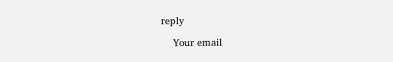reply

    Your email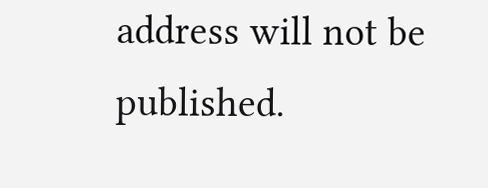address will not be published.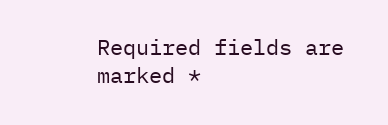Required fields are marked *